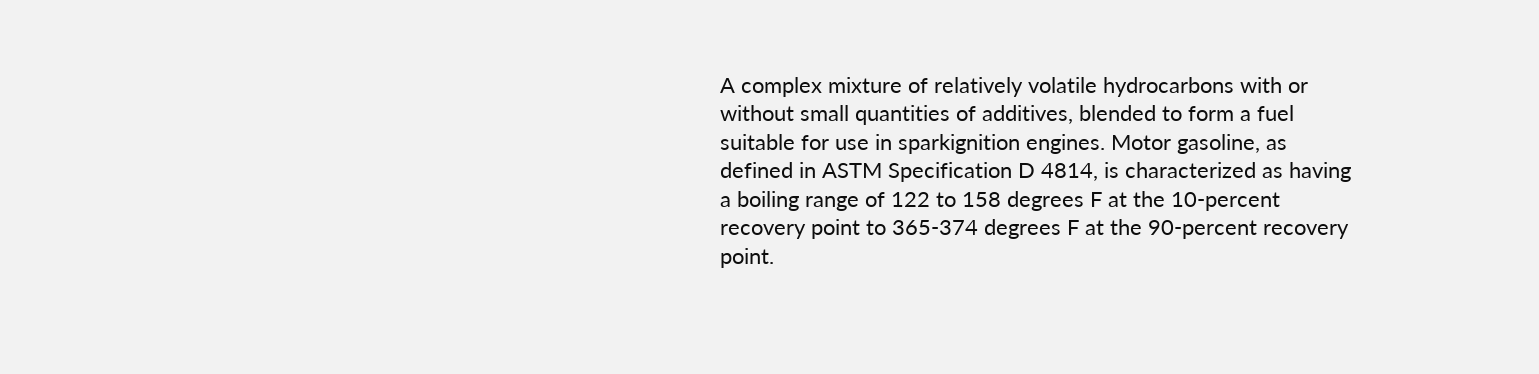A complex mixture of relatively volatile hydrocarbons with or without small quantities of additives, blended to form a fuel suitable for use in sparkignition engines. Motor gasoline, as defined in ASTM Specification D 4814, is characterized as having a boiling range of 122 to 158 degrees F at the 10-percent recovery point to 365-374 degrees F at the 90-percent recovery point.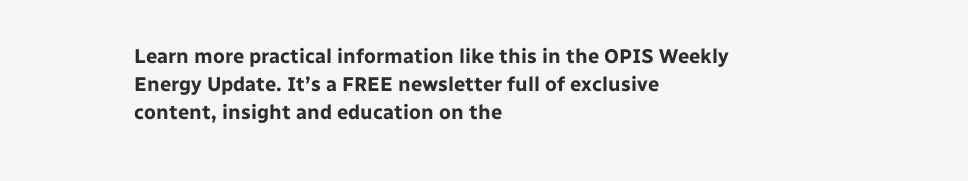Learn more practical information like this in the OPIS Weekly Energy Update. It’s a FREE newsletter full of exclusive content, insight and education on the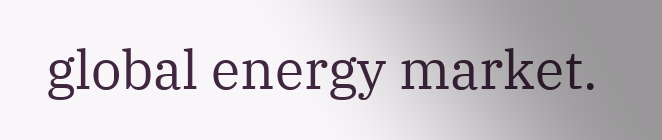global energy market.